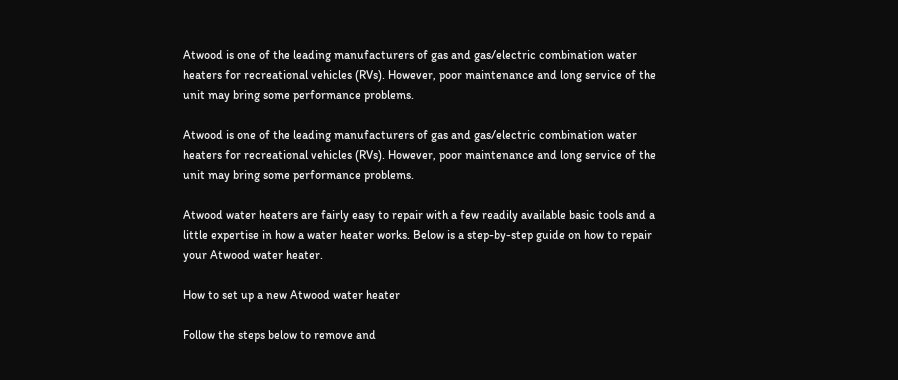Atwood is one of the leading manufacturers of gas and gas/electric combination water heaters for recreational vehicles (RVs). However, poor maintenance and long service of the unit may bring some performance problems.

Atwood is one of the leading manufacturers of gas and gas/electric combination water heaters for recreational vehicles (RVs). However, poor maintenance and long service of the unit may bring some performance problems.

Atwood water heaters are fairly easy to repair with a few readily available basic tools and a little expertise in how a water heater works. Below is a step-by-step guide on how to repair your Atwood water heater.

How to set up a new Atwood water heater

Follow the steps below to remove and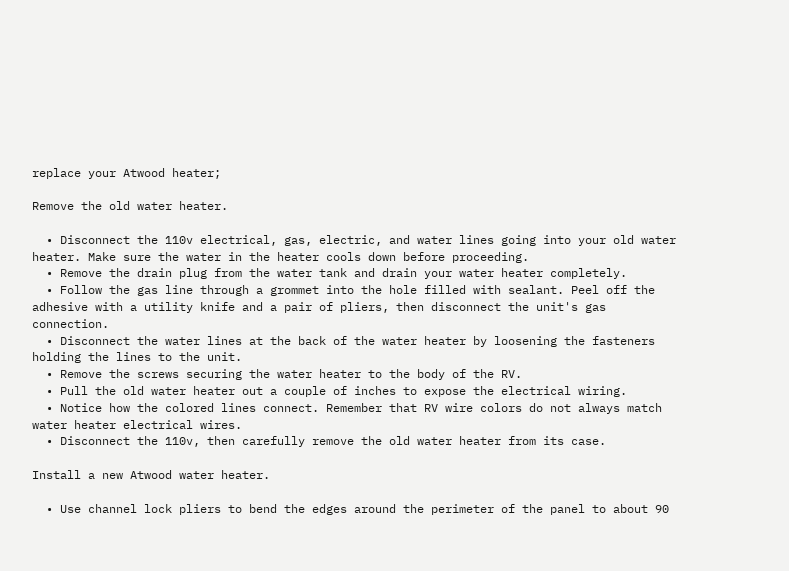replace your Atwood heater;

Remove the old water heater.

  • Disconnect the 110v electrical, gas, electric, and water lines going into your old water heater. Make sure the water in the heater cools down before proceeding.
  • Remove the drain plug from the water tank and drain your water heater completely.
  • Follow the gas line through a grommet into the hole filled with sealant. Peel off the adhesive with a utility knife and a pair of pliers, then disconnect the unit's gas connection.
  • Disconnect the water lines at the back of the water heater by loosening the fasteners holding the lines to the unit.
  • Remove the screws securing the water heater to the body of the RV.
  • Pull the old water heater out a couple of inches to expose the electrical wiring.
  • Notice how the colored lines connect. Remember that RV wire colors do not always match water heater electrical wires.
  • Disconnect the 110v, then carefully remove the old water heater from its case.

Install a new Atwood water heater.

  • Use channel lock pliers to bend the edges around the perimeter of the panel to about 90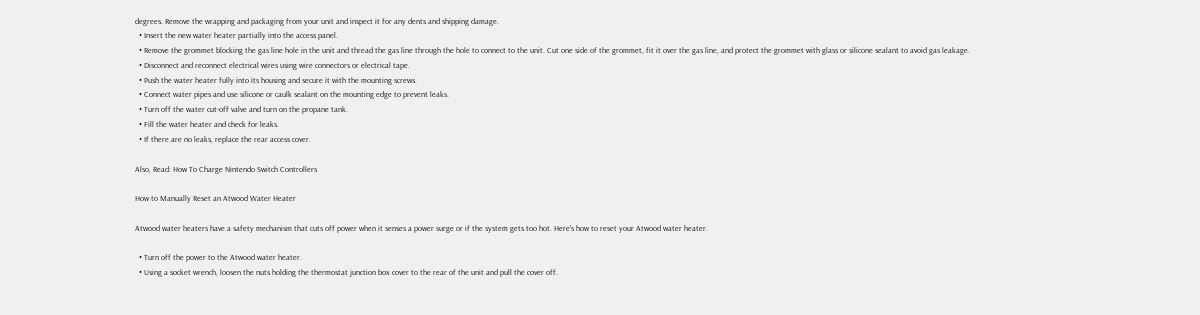degrees. Remove the wrapping and packaging from your unit and inspect it for any dents and shipping damage.
  • Insert the new water heater partially into the access panel.
  • Remove the grommet blocking the gas line hole in the unit and thread the gas line through the hole to connect to the unit. Cut one side of the grommet, fit it over the gas line, and protect the grommet with glass or silicone sealant to avoid gas leakage.
  • Disconnect and reconnect electrical wires using wire connectors or electrical tape.
  • Push the water heater fully into its housing and secure it with the mounting screws.
  • Connect water pipes and use silicone or caulk sealant on the mounting edge to prevent leaks.
  • Turn off the water cut-off valve and turn on the propane tank.
  • Fill the water heater and check for leaks.
  • If there are no leaks, replace the rear access cover.

Also, Read: How To Charge Nintendo Switch Controllers

How to Manually Reset an Atwood Water Heater

Atwood water heaters have a safety mechanism that cuts off power when it senses a power surge or if the system gets too hot. Here's how to reset your Atwood water heater.

  • Turn off the power to the Atwood water heater.
  • Using a socket wrench, loosen the nuts holding the thermostat junction box cover to the rear of the unit and pull the cover off.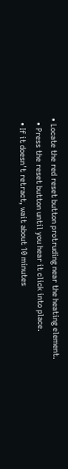• Locate the red reset button protruding near the heating element.
  • Press the reset button until you hear it click into place.
  • If it doesn't retract, wait about 10 minutes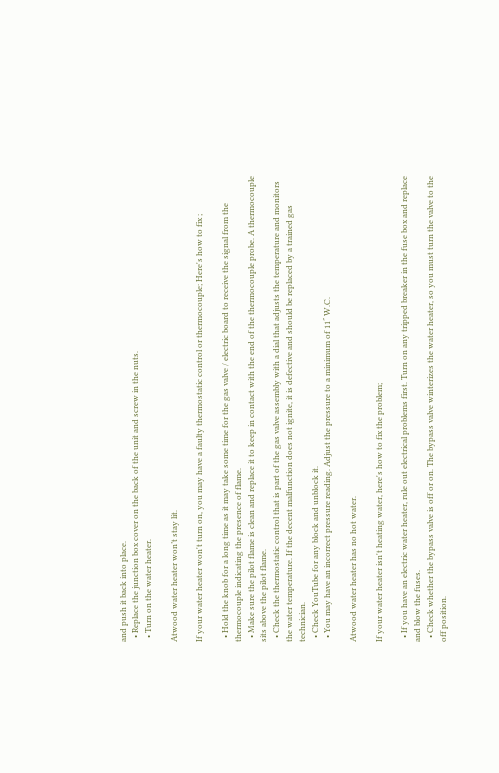and push it back into place.
  • Replace the junction box cover on the back of the unit and screw in the nuts.
  • Turn on the water heater.

Atwood water heater won’t stay lit.

If your water heater won't turn on, you may have a faulty thermostatic control or thermocouple; Here's how to fix ;

  • Hold the knob for a long time as it may take some time for the gas valve / electric board to receive the signal from the thermocouple indicating the presence of flame.
  • Make sure the pilot flame is clean and replace it to keep in contact with the end of the thermocouple probe. A thermocouple sits above the pilot flame.
  • Check the thermostatic control that is part of the gas valve assembly with a dial that adjusts the temperature and monitors the water temperature. If the decent malfunction does not ignite, it is defective and should be replaced by a trained gas technician.
  • Check YouTube for any block and unblock it.
  • You may have an incorrect pressure reading. Adjust the pressure to a minimum of 11˝ W.C.

Atwood water heater has no hot water.

If your water heater isn't heating water, here's how to fix the problem;

  • If you have an electric water heater, rule out electrical problems first. Turn on any tripped breaker in the fuse box and replace and blow the fuses.
  • Check whether the bypass valve is off or on. The bypass valve winterizes the water heater, so you must turn the valve to the off position.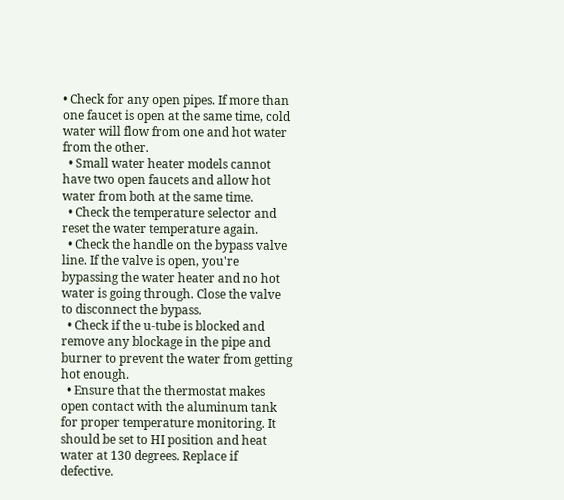• Check for any open pipes. If more than one faucet is open at the same time, cold water will flow from one and hot water from the other.
  • Small water heater models cannot have two open faucets and allow hot water from both at the same time.
  • Check the temperature selector and reset the water temperature again.
  • Check the handle on the bypass valve line. If the valve is open, you're bypassing the water heater and no hot water is going through. Close the valve to disconnect the bypass.
  • Check if the u-tube is blocked and remove any blockage in the pipe and burner to prevent the water from getting hot enough.
  • Ensure that the thermostat makes open contact with the aluminum tank for proper temperature monitoring. It should be set to HI position and heat water at 130 degrees. Replace if defective.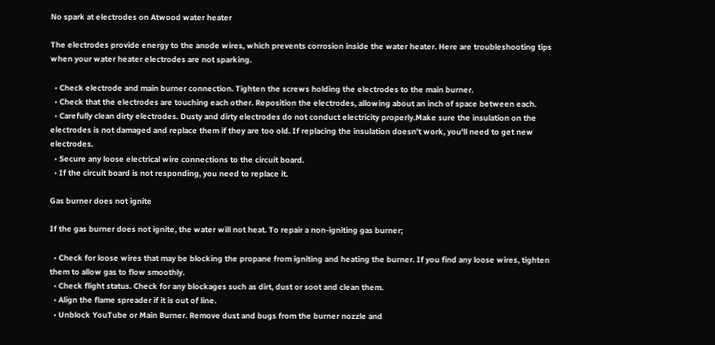No spark at electrodes on Atwood water heater

The electrodes provide energy to the anode wires, which prevents corrosion inside the water heater. Here are troubleshooting tips when your water heater electrodes are not sparking.

  • Check electrode and main burner connection. Tighten the screws holding the electrodes to the main burner.
  • Check that the electrodes are touching each other. Reposition the electrodes, allowing about an inch of space between each.
  • Carefully clean dirty electrodes. Dusty and dirty electrodes do not conduct electricity properly.Make sure the insulation on the electrodes is not damaged and replace them if they are too old. If replacing the insulation doesn't work, you'll need to get new electrodes.
  • Secure any loose electrical wire connections to the circuit board.
  • If the circuit board is not responding, you need to replace it.

Gas burner does not ignite

If the gas burner does not ignite, the water will not heat. To repair a non-igniting gas burner;

  • Check for loose wires that may be blocking the propane from igniting and heating the burner. If you find any loose wires, tighten them to allow gas to flow smoothly.
  • Check flight status. Check for any blockages such as dirt, dust or soot and clean them.
  • Align the flame spreader if it is out of line.
  • Unblock YouTube or Main Burner. Remove dust and bugs from the burner nozzle and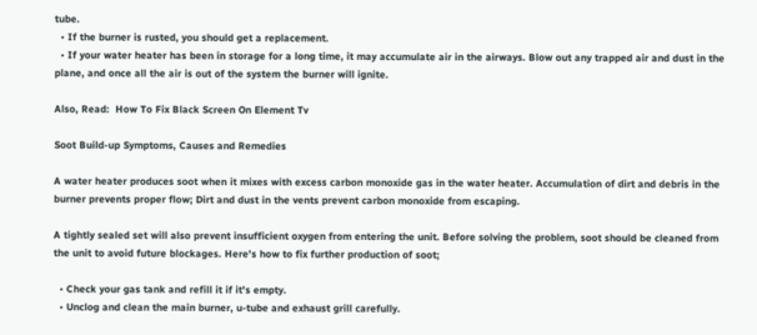tube.
  • If the burner is rusted, you should get a replacement.
  • If your water heater has been in storage for a long time, it may accumulate air in the airways. Blow out any trapped air and dust in the plane, and once all the air is out of the system the burner will ignite.

Also, Read:  How To Fix Black Screen On Element Tv

Soot Build-up Symptoms, Causes and Remedies

A water heater produces soot when it mixes with excess carbon monoxide gas in the water heater. Accumulation of dirt and debris in the burner prevents proper flow; Dirt and dust in the vents prevent carbon monoxide from escaping.

A tightly sealed set will also prevent insufficient oxygen from entering the unit. Before solving the problem, soot should be cleaned from the unit to avoid future blockages. Here's how to fix further production of soot;

  • Check your gas tank and refill it if it's empty.
  • Unclog and clean the main burner, u-tube and exhaust grill carefully.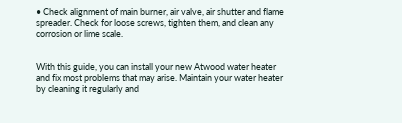• Check alignment of main burner, air valve, air shutter and flame spreader. Check for loose screws, tighten them, and clean any corrosion or lime scale.


With this guide, you can install your new Atwood water heater and fix most problems that may arise. Maintain your water heater by cleaning it regularly and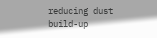reducing dust build-up